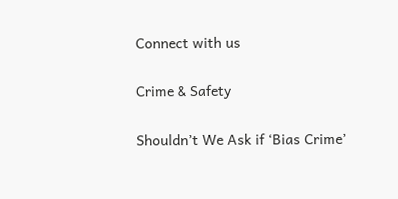Connect with us

Crime & Safety

Shouldn’t We Ask if ‘Bias Crime’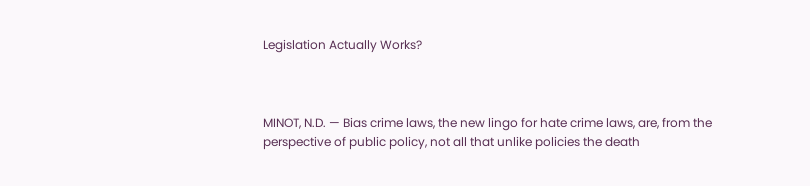Legislation Actually Works?



MINOT, N.D. — Bias crime laws, the new lingo for hate crime laws, are, from the perspective of public policy, not all that unlike policies the death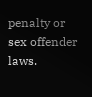penalty or sex offender laws.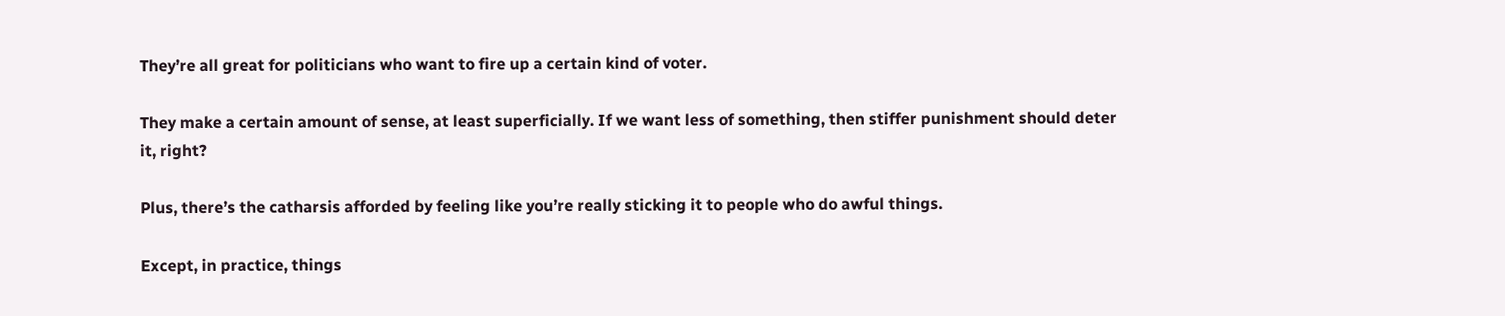They’re all great for politicians who want to fire up a certain kind of voter.

They make a certain amount of sense, at least superficially. If we want less of something, then stiffer punishment should deter it, right?

Plus, there’s the catharsis afforded by feeling like you’re really sticking it to people who do awful things.

Except, in practice, things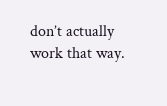don’t actually work that way.